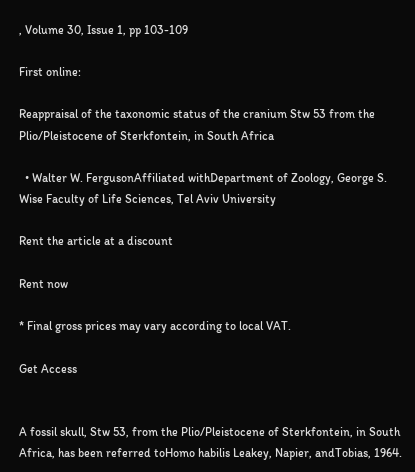, Volume 30, Issue 1, pp 103-109

First online:

Reappraisal of the taxonomic status of the cranium Stw 53 from the Plio/Pleistocene of Sterkfontein, in South Africa

  • Walter W. FergusonAffiliated withDepartment of Zoology, George S. Wise Faculty of Life Sciences, Tel Aviv University

Rent the article at a discount

Rent now

* Final gross prices may vary according to local VAT.

Get Access


A fossil skull, Stw 53, from the Plio/Pleistocene of Sterkfontein, in South Africa, has been referred toHomo habilis Leakey, Napier, andTobias, 1964.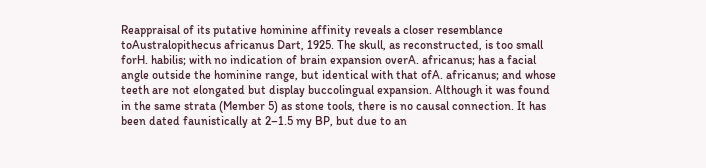Reappraisal of its putative hominine affinity reveals a closer resemblance toAustralopithecus africanus Dart, 1925. The skull, as reconstructed, is too small forH. habilis; with no indication of brain expansion overA. africanus; has a facial angle outside the hominine range, but identical with that ofA. africanus; and whose teeth are not elongated but display buccolingual expansion. Although it was found in the same strata (Member 5) as stone tools, there is no causal connection. It has been dated faunistically at 2–1.5 my BP, but due to an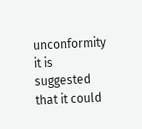unconformity it is suggested that it could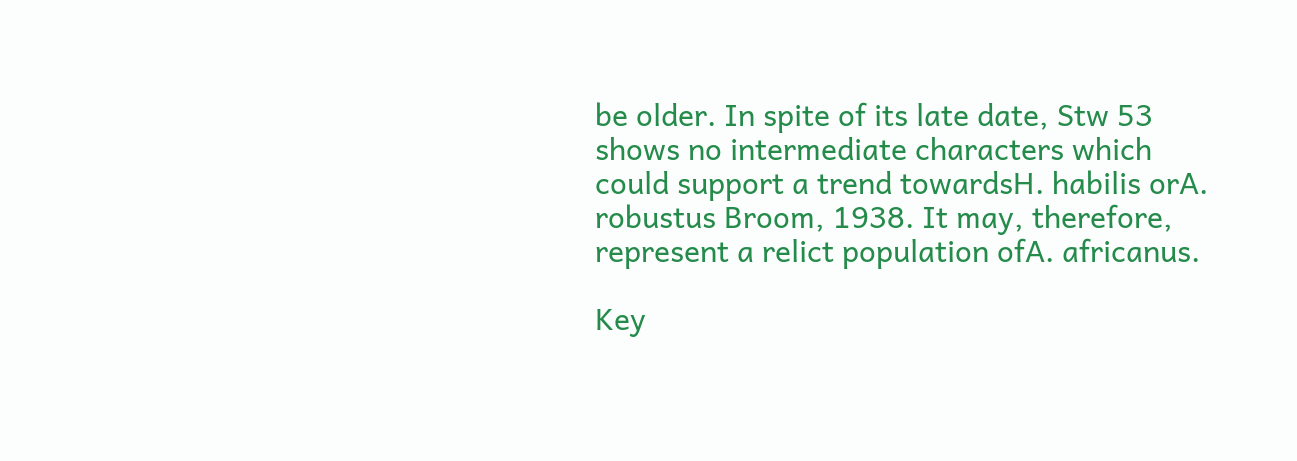be older. In spite of its late date, Stw 53 shows no intermediate characters which could support a trend towardsH. habilis orA. robustus Broom, 1938. It may, therefore, represent a relict population ofA. africanus.

Key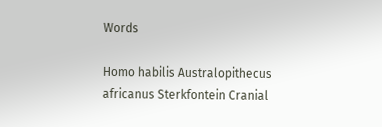Words

Homo habilis Australopithecus africanus Sterkfontein Cranial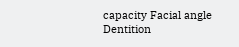capacity Facial angle Dentition